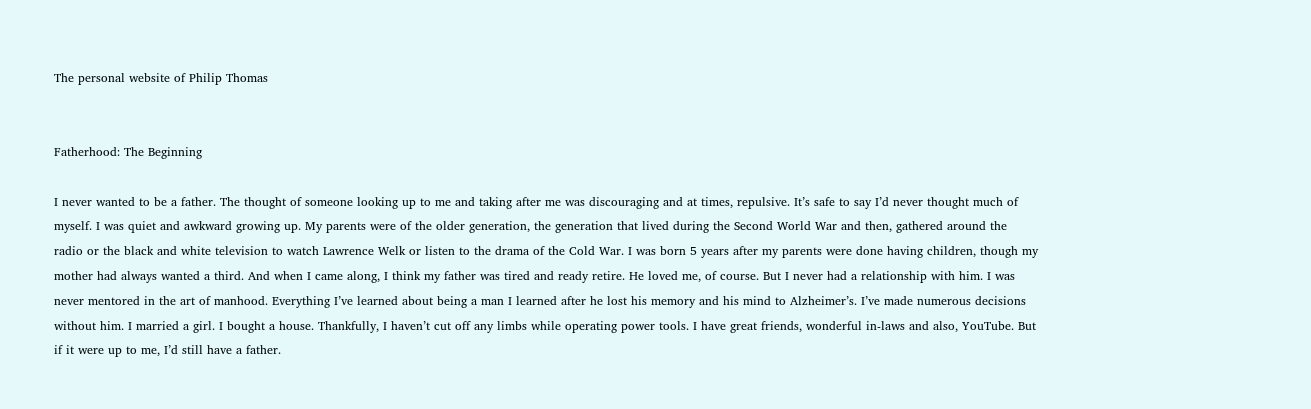The personal website of Philip Thomas


Fatherhood: The Beginning

I never wanted to be a father. The thought of someone looking up to me and taking after me was discouraging and at times, repulsive. It’s safe to say I’d never thought much of myself. I was quiet and awkward growing up. My parents were of the older generation, the generation that lived during the Second World War and then, gathered around the radio or the black and white television to watch Lawrence Welk or listen to the drama of the Cold War. I was born 5 years after my parents were done having children, though my mother had always wanted a third. And when I came along, I think my father was tired and ready retire. He loved me, of course. But I never had a relationship with him. I was never mentored in the art of manhood. Everything I’ve learned about being a man I learned after he lost his memory and his mind to Alzheimer’s. I’ve made numerous decisions without him. I married a girl. I bought a house. Thankfully, I haven’t cut off any limbs while operating power tools. I have great friends, wonderful in-laws and also, YouTube. But if it were up to me, I’d still have a father.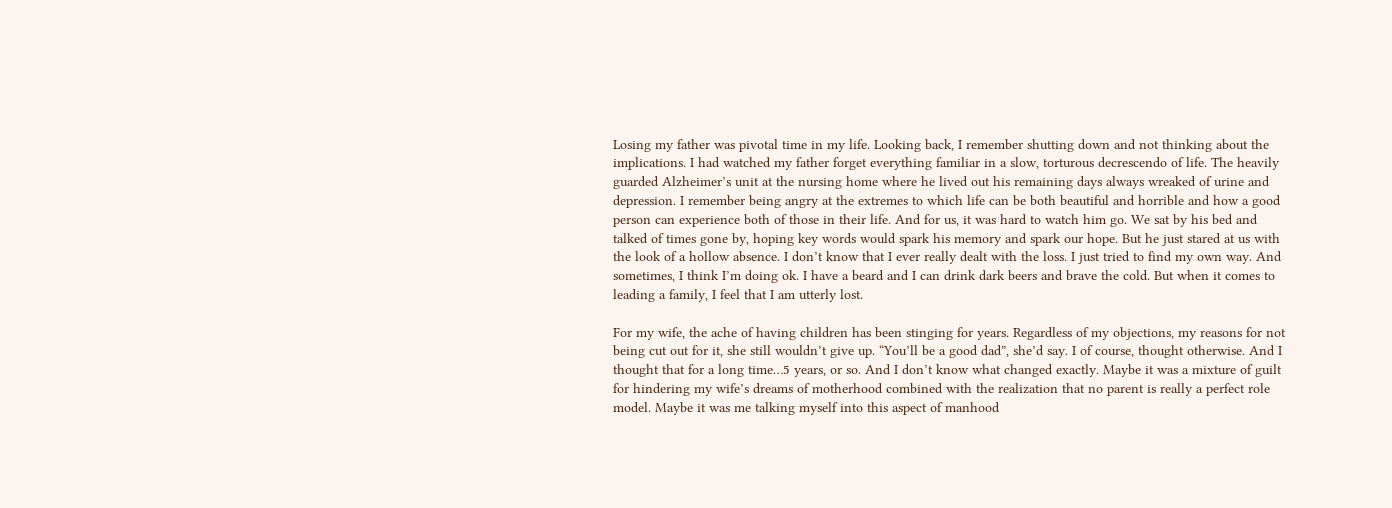Losing my father was pivotal time in my life. Looking back, I remember shutting down and not thinking about the implications. I had watched my father forget everything familiar in a slow, torturous decrescendo of life. The heavily guarded Alzheimer’s unit at the nursing home where he lived out his remaining days always wreaked of urine and depression. I remember being angry at the extremes to which life can be both beautiful and horrible and how a good person can experience both of those in their life. And for us, it was hard to watch him go. We sat by his bed and talked of times gone by, hoping key words would spark his memory and spark our hope. But he just stared at us with the look of a hollow absence. I don’t know that I ever really dealt with the loss. I just tried to find my own way. And sometimes, I think I’m doing ok. I have a beard and I can drink dark beers and brave the cold. But when it comes to leading a family, I feel that I am utterly lost.

For my wife, the ache of having children has been stinging for years. Regardless of my objections, my reasons for not being cut out for it, she still wouldn’t give up. “You’ll be a good dad”, she’d say. I of course, thought otherwise. And I thought that for a long time…5 years, or so. And I don’t know what changed exactly. Maybe it was a mixture of guilt for hindering my wife’s dreams of motherhood combined with the realization that no parent is really a perfect role model. Maybe it was me talking myself into this aspect of manhood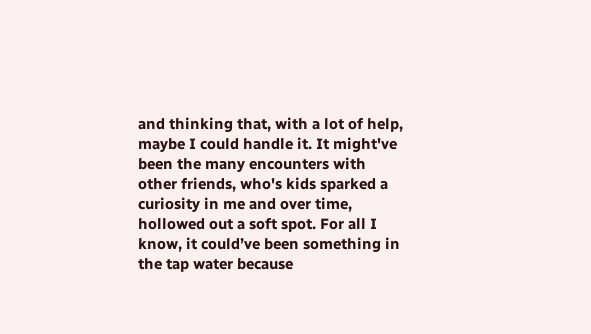and thinking that, with a lot of help, maybe I could handle it. It might've been the many encounters with other friends, who's kids sparked a curiosity in me and over time, hollowed out a soft spot. For all I know, it could’ve been something in the tap water because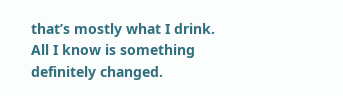that’s mostly what I drink. All I know is something definitely changed.